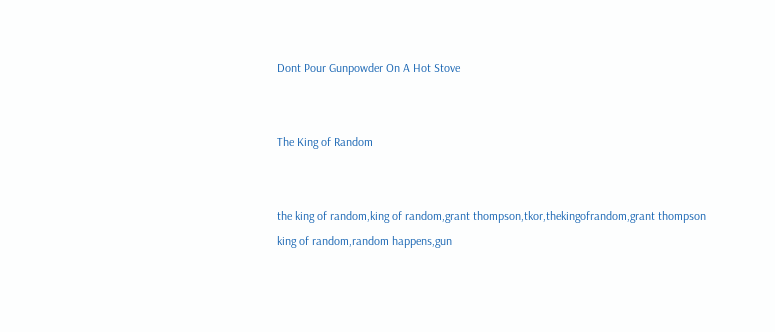Dont Pour Gunpowder On A Hot Stove


The King of Random


the king of random,king of random,grant thompson,tkor,thekingofrandom,grant thompson king of random,random happens,gun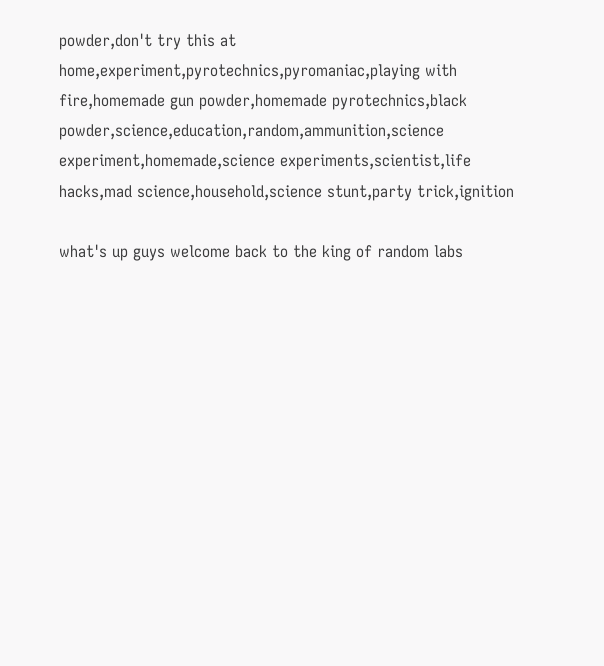powder,don't try this at home,experiment,pyrotechnics,pyromaniac,playing with fire,homemade gun powder,homemade pyrotechnics,black powder,science,education,random,ammunition,science experiment,homemade,science experiments,scientist,life hacks,mad science,household,science stunt,party trick,ignition

what's up guys welcome back to the king of random labs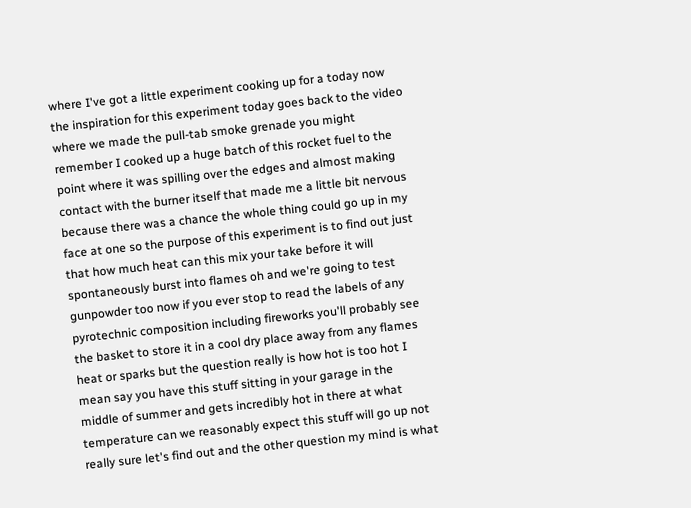where I've got a little experiment cooking up for a today now the inspiration for this experiment today goes back to the video where we made the pull-tab smoke grenade you might remember I cooked up a huge batch of this rocket fuel to the point where it was spilling over the edges and almost making contact with the burner itself that made me a little bit nervous because there was a chance the whole thing could go up in my face at one so the purpose of this experiment is to find out just that how much heat can this mix your take before it will spontaneously burst into flames oh and we're going to test gunpowder too now if you ever stop to read the labels of any pyrotechnic composition including fireworks you'll probably see the basket to store it in a cool dry place away from any flames heat or sparks but the question really is how hot is too hot I mean say you have this stuff sitting in your garage in the middle of summer and gets incredibly hot in there at what temperature can we reasonably expect this stuff will go up not really sure let's find out and the other question my mind is what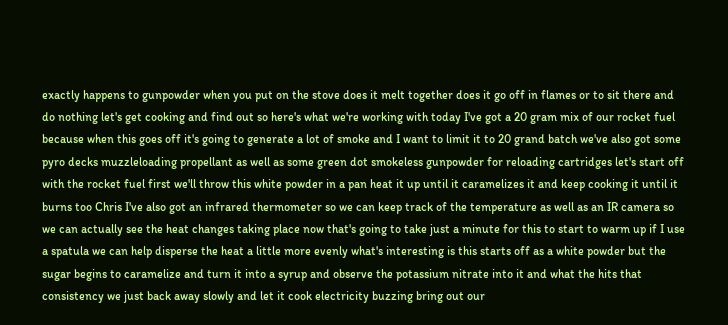exactly happens to gunpowder when you put on the stove does it melt together does it go off in flames or to sit there and do nothing let's get cooking and find out so here's what we're working with today I've got a 20 gram mix of our rocket fuel because when this goes off it's going to generate a lot of smoke and I want to limit it to 20 grand batch we've also got some pyro decks muzzleloading propellant as well as some green dot smokeless gunpowder for reloading cartridges let's start off with the rocket fuel first we'll throw this white powder in a pan heat it up until it caramelizes it and keep cooking it until it burns too Chris I've also got an infrared thermometer so we can keep track of the temperature as well as an IR camera so we can actually see the heat changes taking place now that's going to take just a minute for this to start to warm up if I use a spatula we can help disperse the heat a little more evenly what's interesting is this starts off as a white powder but the sugar begins to caramelize and turn it into a syrup and observe the potassium nitrate into it and what the hits that consistency we just back away slowly and let it cook electricity buzzing bring out our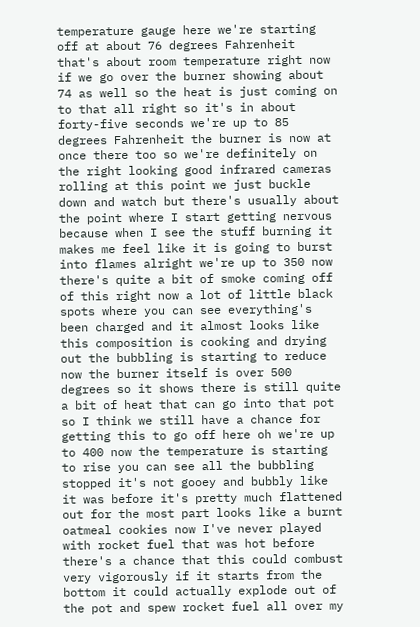temperature gauge here we're starting off at about 76 degrees Fahrenheit that's about room temperature right now if we go over the burner showing about 74 as well so the heat is just coming on to that all right so it's in about forty-five seconds we're up to 85 degrees Fahrenheit the burner is now at once there too so we're definitely on the right looking good infrared cameras rolling at this point we just buckle down and watch but there's usually about the point where I start getting nervous because when I see the stuff burning it makes me feel like it is going to burst into flames alright we're up to 350 now there's quite a bit of smoke coming off of this right now a lot of little black spots where you can see everything's been charged and it almost looks like this composition is cooking and drying out the bubbling is starting to reduce now the burner itself is over 500 degrees so it shows there is still quite a bit of heat that can go into that pot so I think we still have a chance for getting this to go off here oh we're up to 400 now the temperature is starting to rise you can see all the bubbling stopped it's not gooey and bubbly like it was before it's pretty much flattened out for the most part looks like a burnt oatmeal cookies now I've never played with rocket fuel that was hot before there's a chance that this could combust very vigorously if it starts from the bottom it could actually explode out of the pot and spew rocket fuel all over my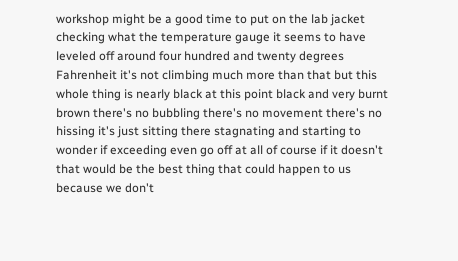workshop might be a good time to put on the lab jacket checking what the temperature gauge it seems to have leveled off around four hundred and twenty degrees Fahrenheit it's not climbing much more than that but this whole thing is nearly black at this point black and very burnt brown there's no bubbling there's no movement there's no hissing it's just sitting there stagnating and starting to wonder if exceeding even go off at all of course if it doesn't that would be the best thing that could happen to us because we don't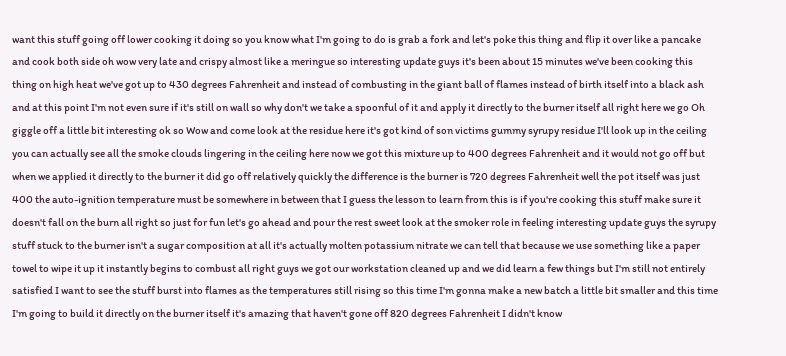want this stuff going off lower cooking it doing so you know what I'm going to do is grab a fork and let's poke this thing and flip it over like a pancake and cook both side oh wow very late and crispy almost like a meringue so interesting update guys it's been about 15 minutes we've been cooking this thing on high heat we've got up to 430 degrees Fahrenheit and instead of combusting in the giant ball of flames instead of birth itself into a black ash and at this point I'm not even sure if it's still on wall so why don't we take a spoonful of it and apply it directly to the burner itself all right here we go Oh giggle off a little bit interesting ok so Wow and come look at the residue here it's got kind of son victims gummy syrupy residue I'll look up in the ceiling you can actually see all the smoke clouds lingering in the ceiling here now we got this mixture up to 400 degrees Fahrenheit and it would not go off but when we applied it directly to the burner it did go off relatively quickly the difference is the burner is 720 degrees Fahrenheit well the pot itself was just 400 the auto-ignition temperature must be somewhere in between that I guess the lesson to learn from this is if you're cooking this stuff make sure it doesn't fall on the burn all right so just for fun let's go ahead and pour the rest sweet look at the smoker role in feeling interesting update guys the syrupy stuff stuck to the burner isn't a sugar composition at all it's actually molten potassium nitrate we can tell that because we use something like a paper towel to wipe it up it instantly begins to combust all right guys we got our workstation cleaned up and we did learn a few things but I'm still not entirely satisfied I want to see the stuff burst into flames as the temperatures still rising so this time I'm gonna make a new batch a little bit smaller and this time I'm going to build it directly on the burner itself it's amazing that haven't gone off 820 degrees Fahrenheit I didn't know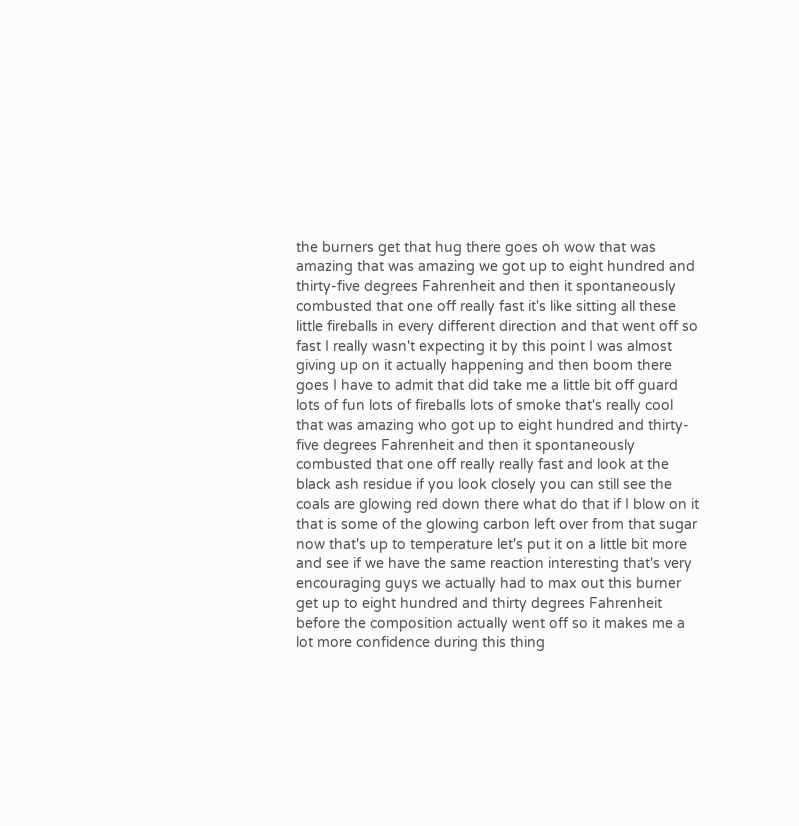the burners get that hug there goes oh wow that was amazing that was amazing we got up to eight hundred and thirty-five degrees Fahrenheit and then it spontaneously combusted that one off really fast it's like sitting all these little fireballs in every different direction and that went off so fast I really wasn't expecting it by this point I was almost giving up on it actually happening and then boom there goes I have to admit that did take me a little bit off guard lots of fun lots of fireballs lots of smoke that's really cool that was amazing who got up to eight hundred and thirty-five degrees Fahrenheit and then it spontaneously combusted that one off really really fast and look at the black ash residue if you look closely you can still see the coals are glowing red down there what do that if I blow on it that is some of the glowing carbon left over from that sugar now that's up to temperature let's put it on a little bit more and see if we have the same reaction interesting that's very encouraging guys we actually had to max out this burner get up to eight hundred and thirty degrees Fahrenheit before the composition actually went off so it makes me a lot more confidence during this thing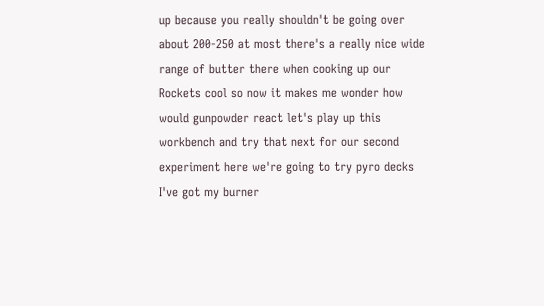up because you really shouldn't be going over about 200-250 at most there's a really nice wide range of butter there when cooking up our Rockets cool so now it makes me wonder how would gunpowder react let's play up this workbench and try that next for our second experiment here we're going to try pyro decks I've got my burner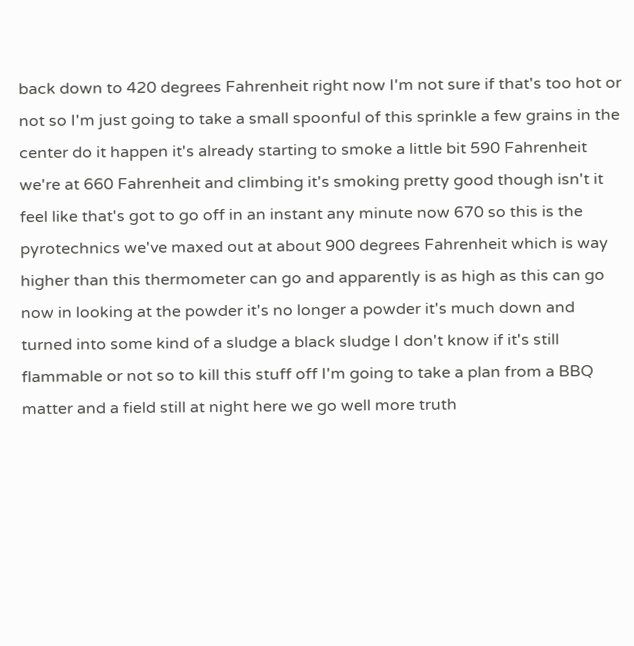back down to 420 degrees Fahrenheit right now I'm not sure if that's too hot or not so I'm just going to take a small spoonful of this sprinkle a few grains in the center do it happen it's already starting to smoke a little bit 590 Fahrenheit we're at 660 Fahrenheit and climbing it's smoking pretty good though isn't it feel like that's got to go off in an instant any minute now 670 so this is the pyrotechnics we've maxed out at about 900 degrees Fahrenheit which is way higher than this thermometer can go and apparently is as high as this can go now in looking at the powder it's no longer a powder it's much down and turned into some kind of a sludge a black sludge I don't know if it's still flammable or not so to kill this stuff off I'm going to take a plan from a BBQ matter and a field still at night here we go well more truth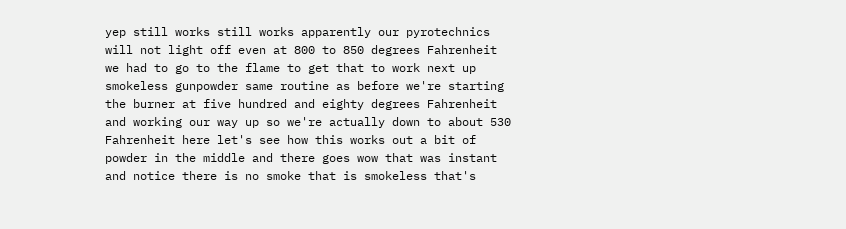yep still works still works apparently our pyrotechnics will not light off even at 800 to 850 degrees Fahrenheit we had to go to the flame to get that to work next up smokeless gunpowder same routine as before we're starting the burner at five hundred and eighty degrees Fahrenheit and working our way up so we're actually down to about 530 Fahrenheit here let's see how this works out a bit of powder in the middle and there goes wow that was instant and notice there is no smoke that is smokeless that's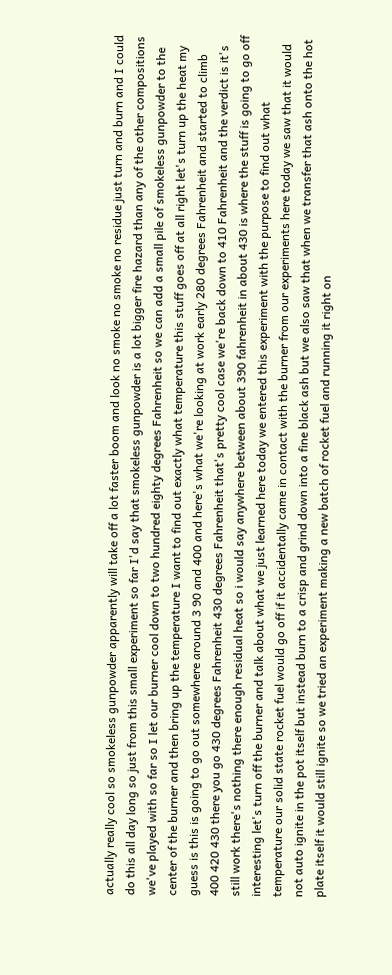actually really cool so smokeless gunpowder apparently will take off a lot faster boom and look no smoke no smoke no residue just turn and burn and I could do this all day long so just from this small experiment so far I'd say that smokeless gunpowder is a lot bigger fire hazard than any of the other compositions we've played with so far so I let our burner cool down to two hundred eighty degrees Fahrenheit so we can add a small pile of smokeless gunpowder to the center of the burner and then bring up the temperature I want to find out exactly what temperature this stuff goes off at all right let's turn up the heat my guess is this is going to go out somewhere around 3 90 and 400 and here's what we're looking at work early 280 degrees Fahrenheit and started to climb 400 420 430 there you go 430 degrees Fahrenheit 430 degrees Fahrenheit that's pretty cool case we're back down to 410 Fahrenheit and the verdict is it's still work there's nothing there enough residual heat so i would say anywhere between about 390 fahrenheit in about 430 is where the stuff is going to go off interesting let's turn off the burner and talk about what we just learned here today we entered this experiment with the purpose to find out what temperature our solid state rocket fuel would go off if it accidentally came in contact with the burner from our experiments here today we saw that it would not auto ignite in the pot itself but instead burn to a crisp and grind down into a fine black ash but we also saw that when we transfer that ash onto the hot plate itself it would still ignite so we tried an experiment making a new batch of rocket fuel and running it right on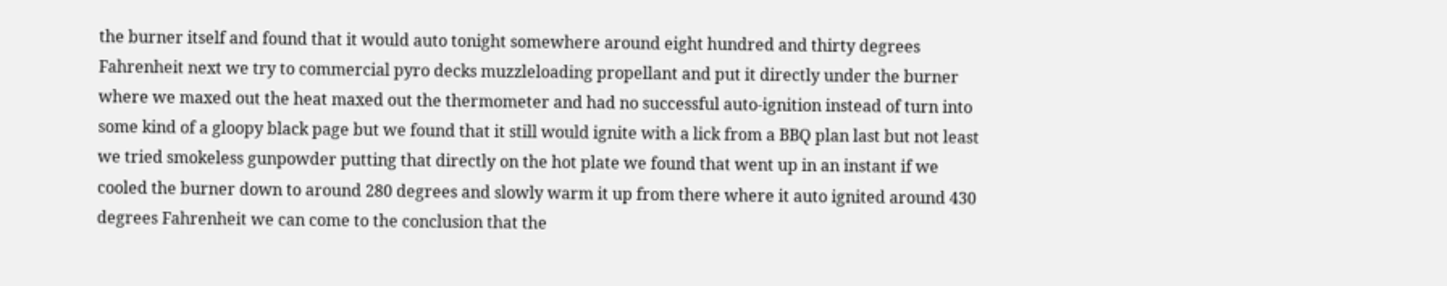the burner itself and found that it would auto tonight somewhere around eight hundred and thirty degrees Fahrenheit next we try to commercial pyro decks muzzleloading propellant and put it directly under the burner where we maxed out the heat maxed out the thermometer and had no successful auto-ignition instead of turn into some kind of a gloopy black page but we found that it still would ignite with a lick from a BBQ plan last but not least we tried smokeless gunpowder putting that directly on the hot plate we found that went up in an instant if we cooled the burner down to around 280 degrees and slowly warm it up from there where it auto ignited around 430 degrees Fahrenheit we can come to the conclusion that the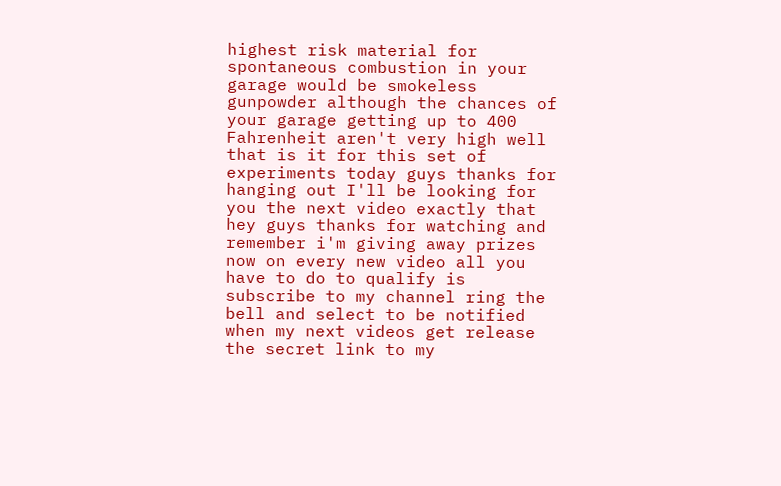highest risk material for spontaneous combustion in your garage would be smokeless gunpowder although the chances of your garage getting up to 400 Fahrenheit aren't very high well that is it for this set of experiments today guys thanks for hanging out I'll be looking for you the next video exactly that hey guys thanks for watching and remember i'm giving away prizes now on every new video all you have to do to qualify is subscribe to my channel ring the bell and select to be notified when my next videos get release the secret link to my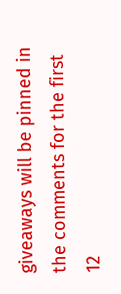giveaways will be pinned in the comments for the first 12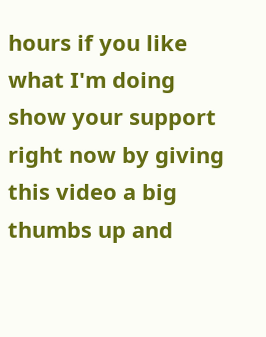hours if you like what I'm doing show your support right now by giving this video a big thumbs up and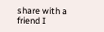share with a friend I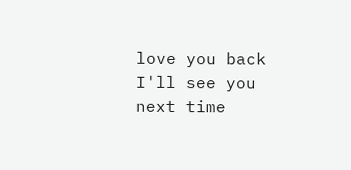love you back I'll see you next time